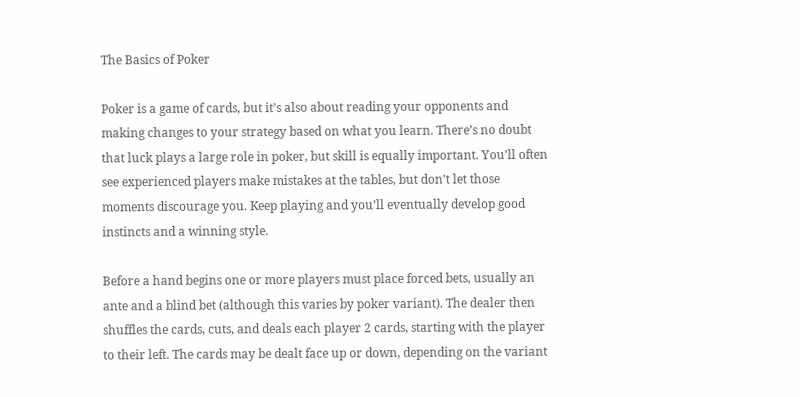The Basics of Poker

Poker is a game of cards, but it’s also about reading your opponents and making changes to your strategy based on what you learn. There’s no doubt that luck plays a large role in poker, but skill is equally important. You’ll often see experienced players make mistakes at the tables, but don’t let those moments discourage you. Keep playing and you’ll eventually develop good instincts and a winning style.

Before a hand begins one or more players must place forced bets, usually an ante and a blind bet (although this varies by poker variant). The dealer then shuffles the cards, cuts, and deals each player 2 cards, starting with the player to their left. The cards may be dealt face up or down, depending on the variant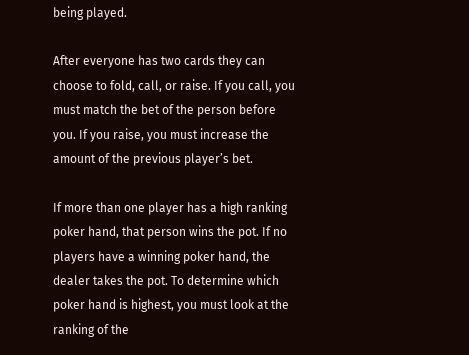being played.

After everyone has two cards they can choose to fold, call, or raise. If you call, you must match the bet of the person before you. If you raise, you must increase the amount of the previous player’s bet.

If more than one player has a high ranking poker hand, that person wins the pot. If no players have a winning poker hand, the dealer takes the pot. To determine which poker hand is highest, you must look at the ranking of the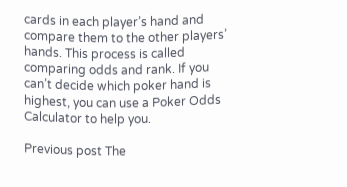cards in each player’s hand and compare them to the other players’ hands. This process is called comparing odds and rank. If you can’t decide which poker hand is highest, you can use a Poker Odds Calculator to help you.

Previous post The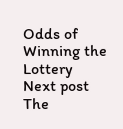Odds of Winning the Lottery
Next post The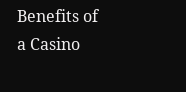Benefits of a Casino